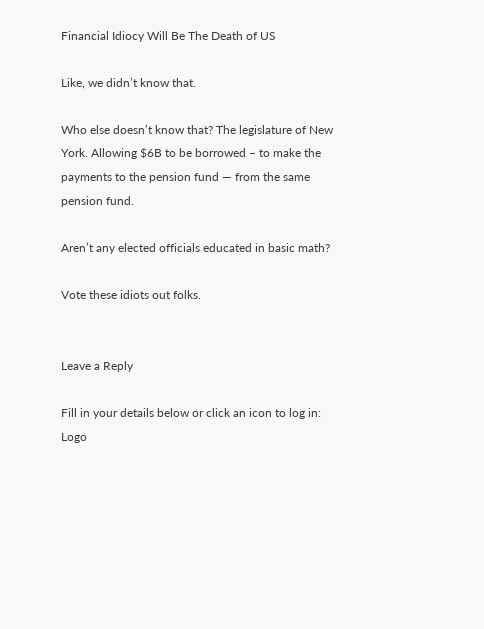Financial Idiocy Will Be The Death of US

Like, we didn’t know that.

Who else doesn’t know that? The legislature of New York. Allowing $6B to be borrowed – to make the payments to the pension fund — from the same pension fund.

Aren’t any elected officials educated in basic math?

Vote these idiots out folks.


Leave a Reply

Fill in your details below or click an icon to log in: Logo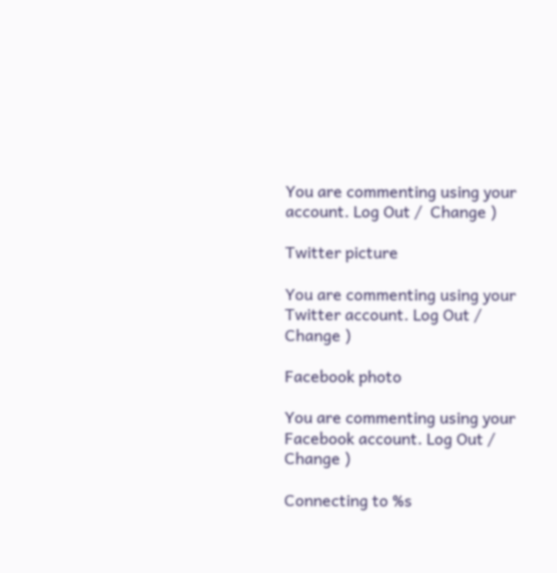You are commenting using your account. Log Out /  Change )

Twitter picture

You are commenting using your Twitter account. Log Out /  Change )

Facebook photo

You are commenting using your Facebook account. Log Out /  Change )

Connecting to %s